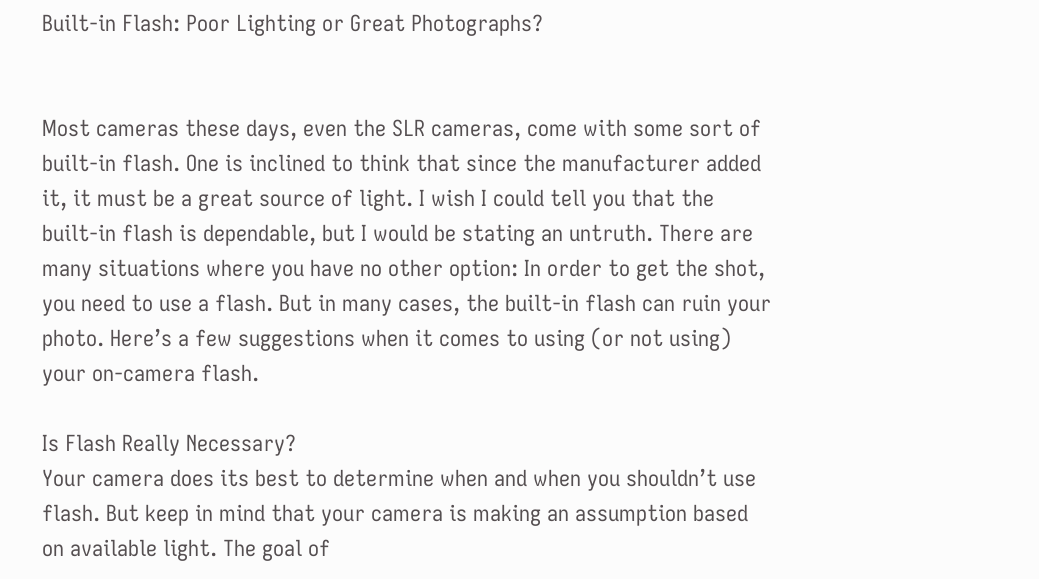Built-in Flash: Poor Lighting or Great Photographs?


Most cameras these days, even the SLR cameras, come with some sort of built-in flash. One is inclined to think that since the manufacturer added it, it must be a great source of light. I wish I could tell you that the built-in flash is dependable, but I would be stating an untruth. There are many situations where you have no other option: In order to get the shot, you need to use a flash. But in many cases, the built-in flash can ruin your photo. Here’s a few suggestions when it comes to using (or not using) your on-camera flash.

Is Flash Really Necessary?
Your camera does its best to determine when and when you shouldn’t use flash. But keep in mind that your camera is making an assumption based on available light. The goal of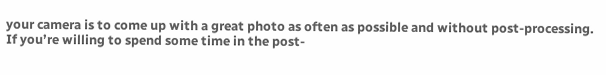your camera is to come up with a great photo as often as possible and without post-processing. If you’re willing to spend some time in the post-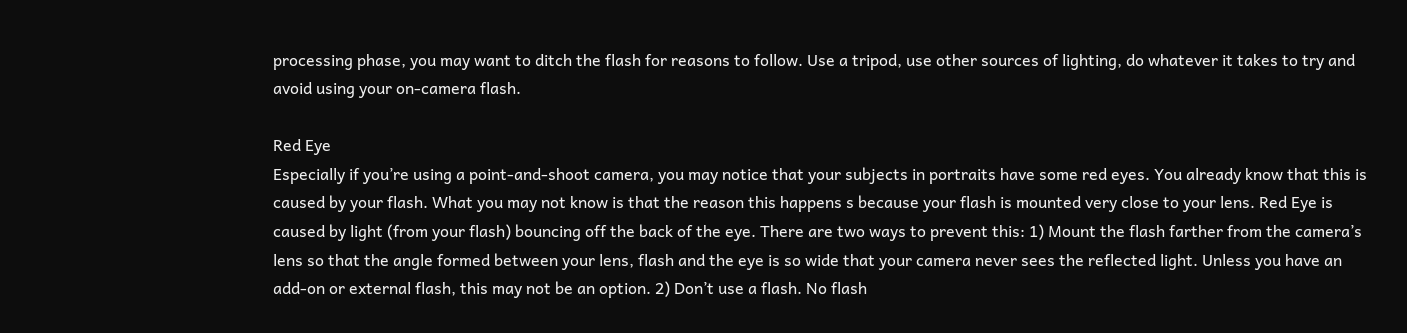processing phase, you may want to ditch the flash for reasons to follow. Use a tripod, use other sources of lighting, do whatever it takes to try and avoid using your on-camera flash.

Red Eye
Especially if you’re using a point-and-shoot camera, you may notice that your subjects in portraits have some red eyes. You already know that this is caused by your flash. What you may not know is that the reason this happens s because your flash is mounted very close to your lens. Red Eye is caused by light (from your flash) bouncing off the back of the eye. There are two ways to prevent this: 1) Mount the flash farther from the camera’s lens so that the angle formed between your lens, flash and the eye is so wide that your camera never sees the reflected light. Unless you have an add-on or external flash, this may not be an option. 2) Don’t use a flash. No flash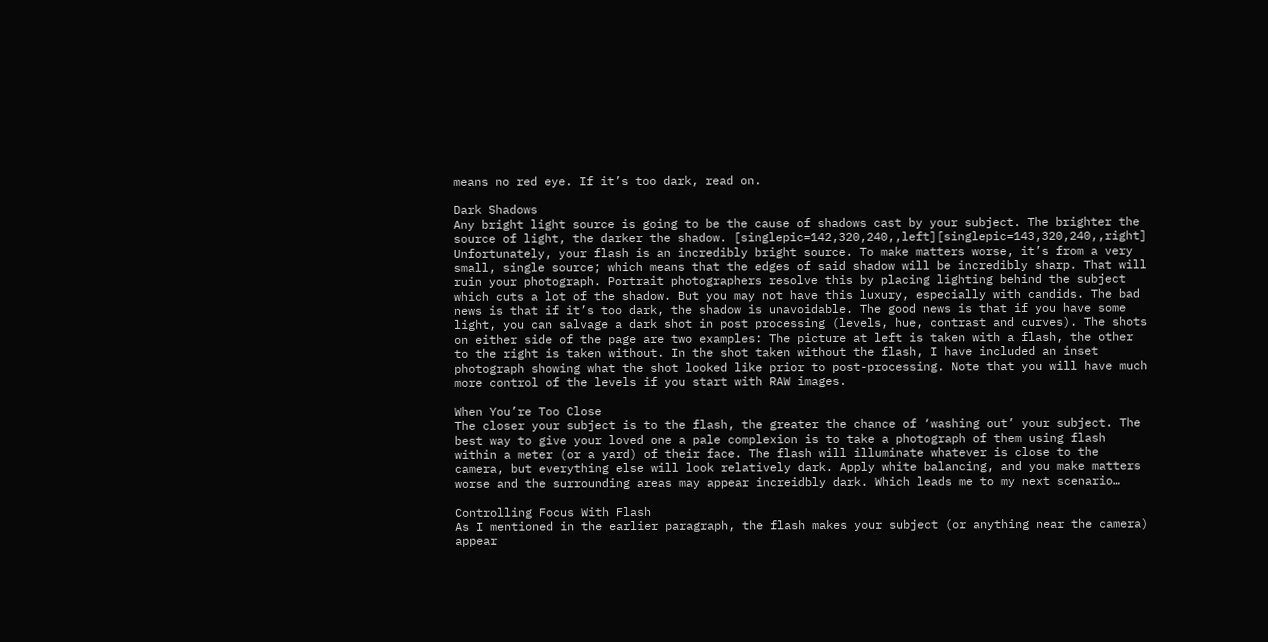means no red eye. If it’s too dark, read on.

Dark Shadows
Any bright light source is going to be the cause of shadows cast by your subject. The brighter the source of light, the darker the shadow. [singlepic=142,320,240,,left][singlepic=143,320,240,,right] Unfortunately, your flash is an incredibly bright source. To make matters worse, it’s from a very small, single source; which means that the edges of said shadow will be incredibly sharp. That will ruin your photograph. Portrait photographers resolve this by placing lighting behind the subject which cuts a lot of the shadow. But you may not have this luxury, especially with candids. The bad news is that if it’s too dark, the shadow is unavoidable. The good news is that if you have some light, you can salvage a dark shot in post processing (levels, hue, contrast and curves). The shots on either side of the page are two examples: The picture at left is taken with a flash, the other to the right is taken without. In the shot taken without the flash, I have included an inset photograph showing what the shot looked like prior to post-processing. Note that you will have much more control of the levels if you start with RAW images.

When You’re Too Close
The closer your subject is to the flash, the greater the chance of ‘washing out’ your subject. The best way to give your loved one a pale complexion is to take a photograph of them using flash within a meter (or a yard) of their face. The flash will illuminate whatever is close to the camera, but everything else will look relatively dark. Apply white balancing, and you make matters worse and the surrounding areas may appear increidbly dark. Which leads me to my next scenario…

Controlling Focus With Flash
As I mentioned in the earlier paragraph, the flash makes your subject (or anything near the camera) appear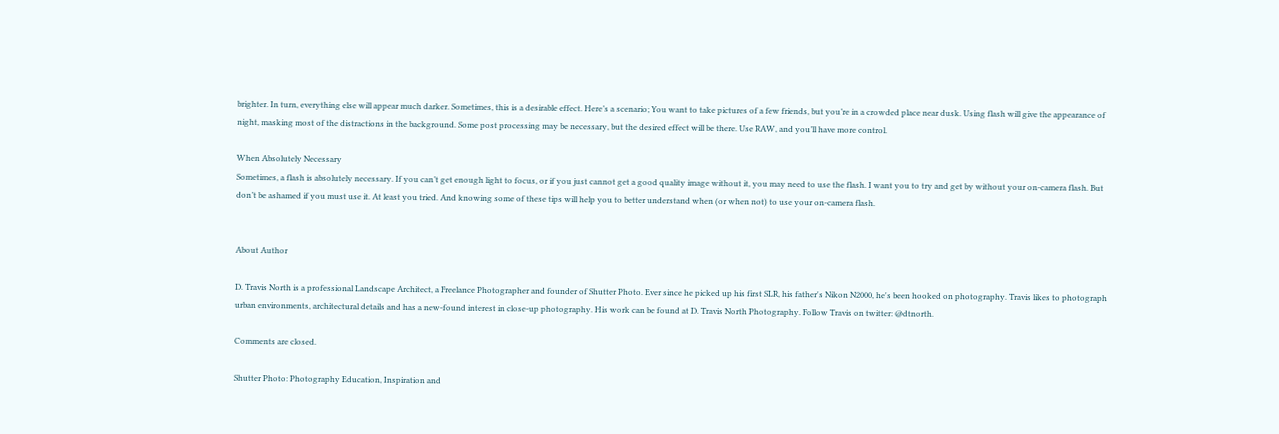brighter. In turn, everything else will appear much darker. Sometimes, this is a desirable effect. Here’s a scenario; You want to take pictures of a few friends, but you’re in a crowded place near dusk. Using flash will give the appearance of night, masking most of the distractions in the background. Some post processing may be necessary, but the desired effect will be there. Use RAW, and you’ll have more control.

When Absolutely Necessary
Sometimes, a flash is absolutely necessary. If you can’t get enough light to focus, or if you just cannot get a good quality image without it, you may need to use the flash. I want you to try and get by without your on-camera flash. But don’t be ashamed if you must use it. At least you tried. And knowing some of these tips will help you to better understand when (or when not) to use your on-camera flash.


About Author

D. Travis North is a professional Landscape Architect, a Freelance Photographer and founder of Shutter Photo. Ever since he picked up his first SLR, his father's Nikon N2000, he's been hooked on photography. Travis likes to photograph urban environments, architectural details and has a new-found interest in close-up photography. His work can be found at D. Travis North Photography. Follow Travis on twitter: @dtnorth.

Comments are closed.

Shutter Photo: Photography Education, Inspiration and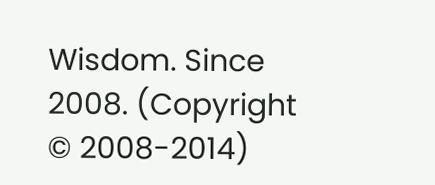Wisdom. Since 2008. (Copyright © 2008-2014)